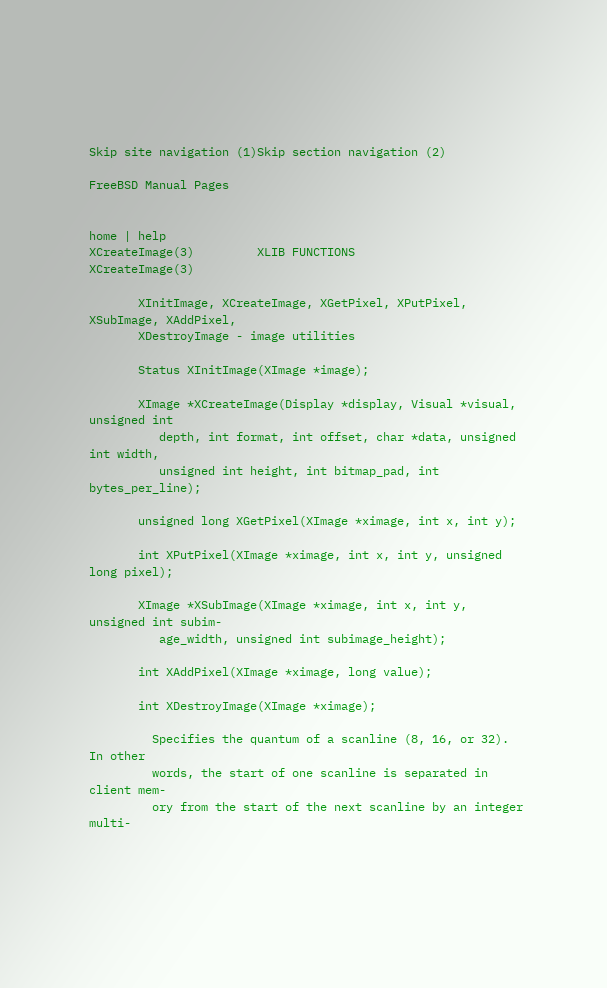Skip site navigation (1)Skip section navigation (2)

FreeBSD Manual Pages


home | help
XCreateImage(3)         XLIB FUNCTIONS             XCreateImage(3)

       XInitImage, XCreateImage, XGetPixel, XPutPixel, XSubImage, XAddPixel,
       XDestroyImage - image utilities

       Status XInitImage(XImage *image);

       XImage *XCreateImage(Display *display, Visual *visual, unsigned int
          depth, int format, int offset, char *data, unsigned int width,
          unsigned int height, int bitmap_pad, int bytes_per_line);

       unsigned long XGetPixel(XImage *ximage, int x, int y);

       int XPutPixel(XImage *ximage, int x, int y, unsigned long pixel);

       XImage *XSubImage(XImage *ximage, int x, int y, unsigned int subim-
          age_width, unsigned int subimage_height);

       int XAddPixel(XImage *ximage, long value);

       int XDestroyImage(XImage *ximage);

         Specifies the quantum of a scanline (8, 16, or 32).  In other
         words, the start of one scanline is separated in client mem-
         ory from the start of the next scanline by an integer multi-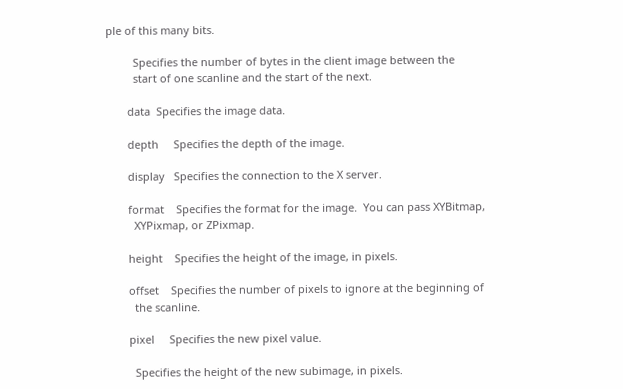ple of this many bits.

         Specifies the number of bytes in the client image between the
         start of one scanline and the start of the next.

       data  Specifies the image data.

       depth     Specifies the depth of the image.

       display   Specifies the connection to the X server.

       format    Specifies the format for the image.  You can pass XYBitmap,
         XYPixmap, or ZPixmap.

       height    Specifies the height of the image, in pixels.

       offset    Specifies the number of pixels to ignore at the beginning of
         the scanline.

       pixel     Specifies the new pixel value.

         Specifies the height of the new subimage, in pixels.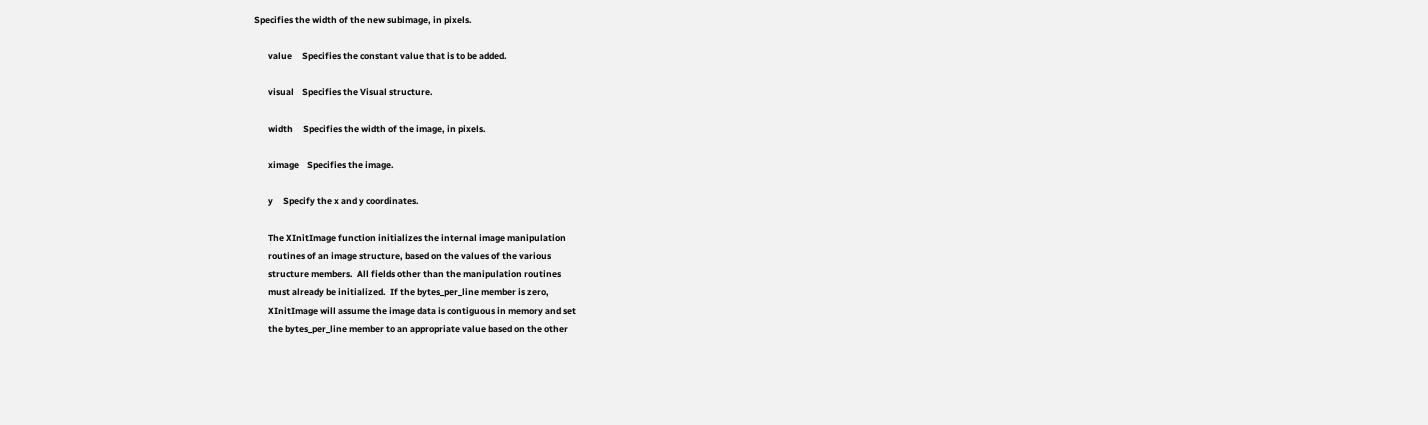Specifies the width of the new subimage, in pixels.

       value     Specifies the constant value that is to be added.

       visual    Specifies the Visual structure.

       width     Specifies the width of the image, in pixels.

       ximage    Specifies the image.

       y     Specify the x and y coordinates.

       The XInitImage function initializes the internal image manipulation
       routines of an image structure, based on the values of the various
       structure members.  All fields other than the manipulation routines
       must already be initialized.  If the bytes_per_line member is zero,
       XInitImage will assume the image data is contiguous in memory and set
       the bytes_per_line member to an appropriate value based on the other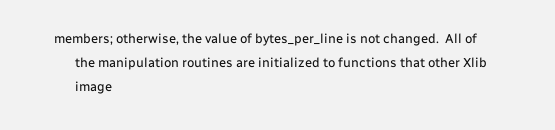members; otherwise, the value of bytes_per_line is not changed.  All of
       the manipulation routines are initialized to functions that other Xlib
       image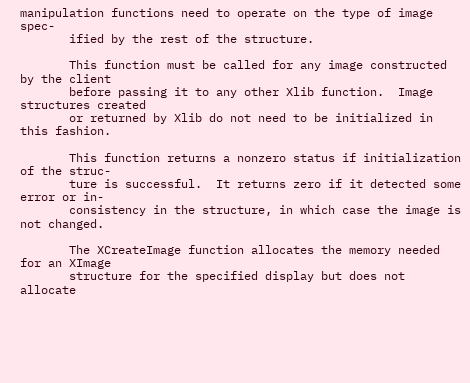manipulation functions need to operate on the type of image spec-
       ified by the rest of the structure.

       This function must be called for any image constructed by the client
       before passing it to any other Xlib function.  Image structures created
       or returned by Xlib do not need to be initialized in this fashion.

       This function returns a nonzero status if initialization of the struc-
       ture is successful.  It returns zero if it detected some error or in-
       consistency in the structure, in which case the image is not changed.

       The XCreateImage function allocates the memory needed for an XImage
       structure for the specified display but does not allocate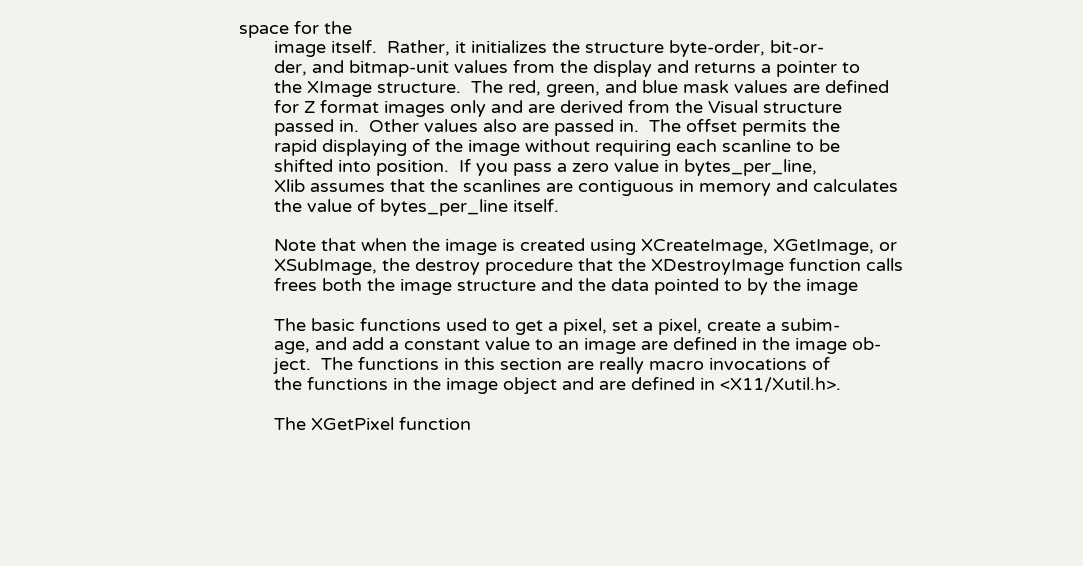space for the
       image itself.  Rather, it initializes the structure byte-order, bit-or-
       der, and bitmap-unit values from the display and returns a pointer to
       the XImage structure.  The red, green, and blue mask values are defined
       for Z format images only and are derived from the Visual structure
       passed in.  Other values also are passed in.  The offset permits the
       rapid displaying of the image without requiring each scanline to be
       shifted into position.  If you pass a zero value in bytes_per_line,
       Xlib assumes that the scanlines are contiguous in memory and calculates
       the value of bytes_per_line itself.

       Note that when the image is created using XCreateImage, XGetImage, or
       XSubImage, the destroy procedure that the XDestroyImage function calls
       frees both the image structure and the data pointed to by the image

       The basic functions used to get a pixel, set a pixel, create a subim-
       age, and add a constant value to an image are defined in the image ob-
       ject.  The functions in this section are really macro invocations of
       the functions in the image object and are defined in <X11/Xutil.h>.

       The XGetPixel function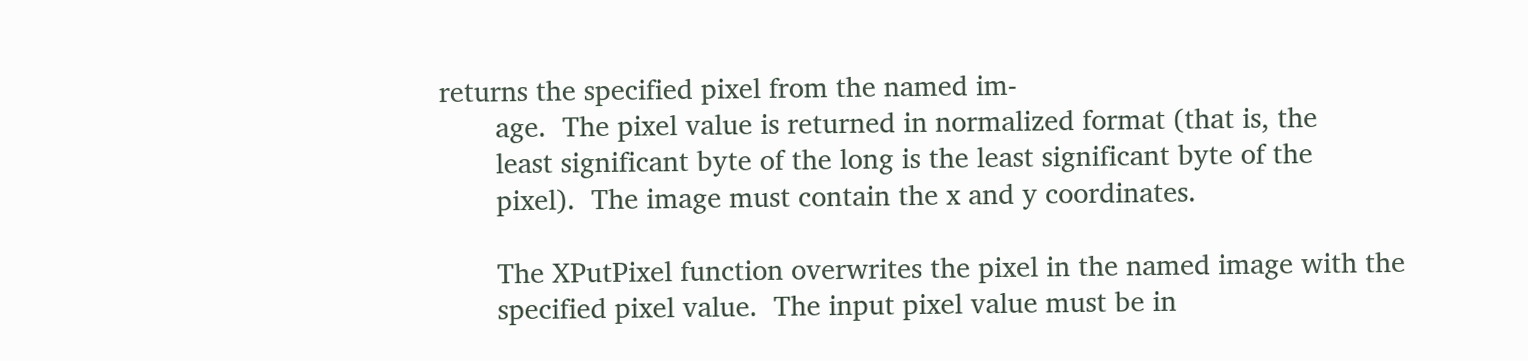returns the specified pixel from the named im-
       age.  The pixel value is returned in normalized format (that is, the
       least significant byte of the long is the least significant byte of the
       pixel).  The image must contain the x and y coordinates.

       The XPutPixel function overwrites the pixel in the named image with the
       specified pixel value.  The input pixel value must be in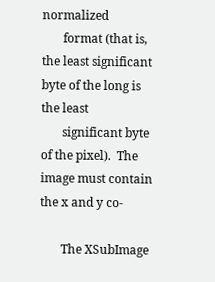normalized
       format (that is, the least significant byte of the long is the least
       significant byte of the pixel).  The image must contain the x and y co-

       The XSubImage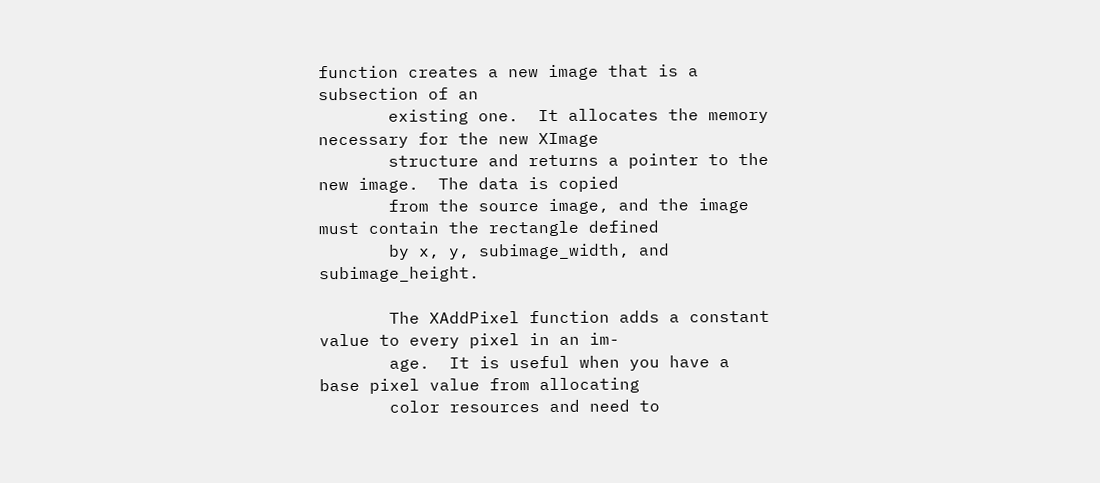function creates a new image that is a subsection of an
       existing one.  It allocates the memory necessary for the new XImage
       structure and returns a pointer to the new image.  The data is copied
       from the source image, and the image must contain the rectangle defined
       by x, y, subimage_width, and subimage_height.

       The XAddPixel function adds a constant value to every pixel in an im-
       age.  It is useful when you have a base pixel value from allocating
       color resources and need to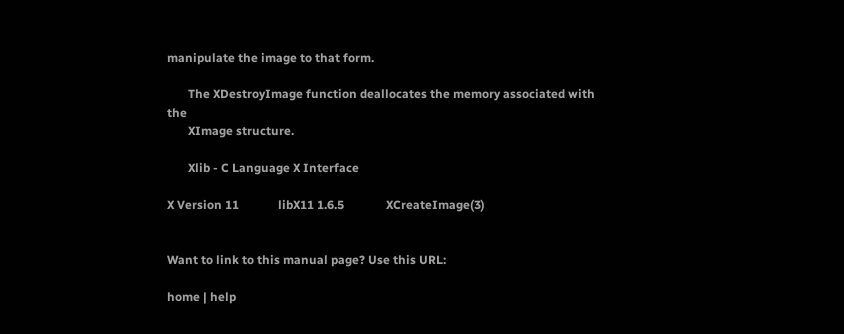manipulate the image to that form.

       The XDestroyImage function deallocates the memory associated with the
       XImage structure.

       Xlib - C Language X Interface

X Version 11             libX11 1.6.5              XCreateImage(3)


Want to link to this manual page? Use this URL:

home | help